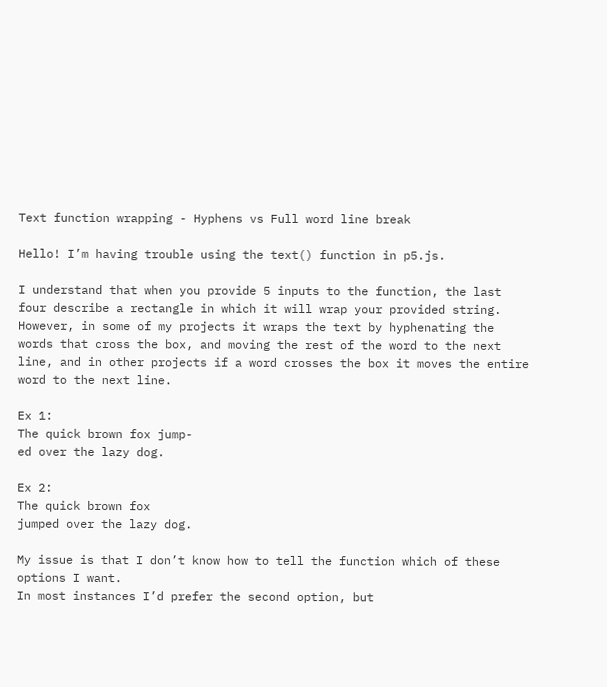Text function wrapping - Hyphens vs Full word line break

Hello! I’m having trouble using the text() function in p5.js.

I understand that when you provide 5 inputs to the function, the last four describe a rectangle in which it will wrap your provided string. However, in some of my projects it wraps the text by hyphenating the words that cross the box, and moving the rest of the word to the next line, and in other projects if a word crosses the box it moves the entire word to the next line.

Ex 1:
The quick brown fox jump-
ed over the lazy dog.

Ex 2:
The quick brown fox
jumped over the lazy dog.

My issue is that I don’t know how to tell the function which of these options I want.
In most instances I’d prefer the second option, but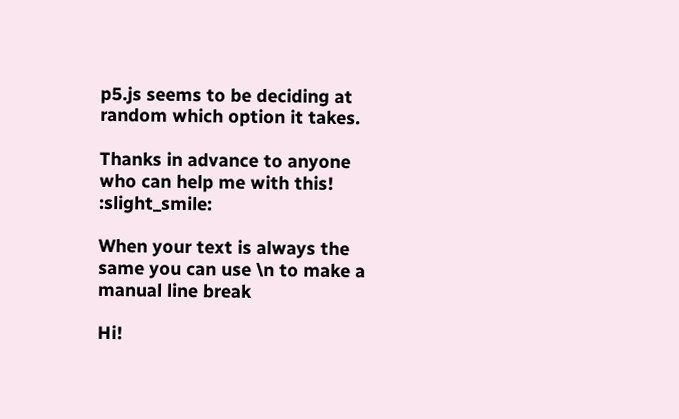p5.js seems to be deciding at random which option it takes.

Thanks in advance to anyone who can help me with this! :slight_smile:

When your text is always the same you can use \n to make a manual line break

Hi!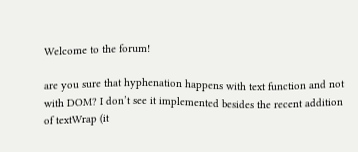Welcome to the forum!

are you sure that hyphenation happens with text function and not with DOM? I don’t see it implemented besides the recent addition of textWrap (it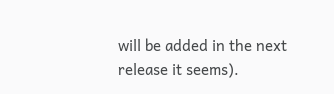will be added in the next release it seems).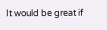It would be great if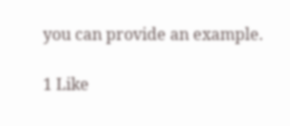you can provide an example.

1 Like